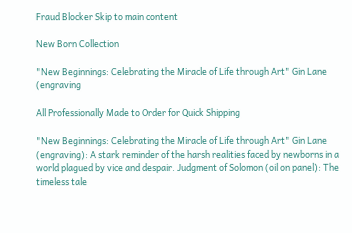Fraud Blocker Skip to main content

New Born Collection

"New Beginnings: Celebrating the Miracle of Life through Art" Gin Lane (engraving

All Professionally Made to Order for Quick Shipping

"New Beginnings: Celebrating the Miracle of Life through Art" Gin Lane (engraving): A stark reminder of the harsh realities faced by newborns in a world plagued by vice and despair. Judgment of Solomon (oil on panel): The timeless tale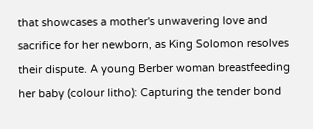that showcases a mother's unwavering love and sacrifice for her newborn, as King Solomon resolves their dispute. A young Berber woman breastfeeding her baby (colour litho): Capturing the tender bond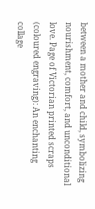between a mother and child, symbolizing nourishment, comfort, and unconditional love. Page of Victorian printed scraps (coloured engraving): An enchanting collage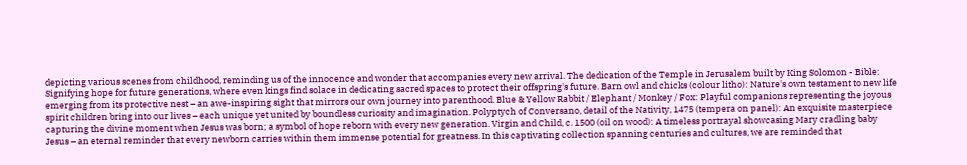depicting various scenes from childhood, reminding us of the innocence and wonder that accompanies every new arrival. The dedication of the Temple in Jerusalem built by King Solomon - Bible: Signifying hope for future generations, where even kings find solace in dedicating sacred spaces to protect their offspring's future. Barn owl and chicks (colour litho): Nature's own testament to new life emerging from its protective nest – an awe-inspiring sight that mirrors our own journey into parenthood. Blue & Yellow Rabbit / Elephant / Monkey / Fox: Playful companions representing the joyous spirit children bring into our lives – each unique yet united by boundless curiosity and imagination. Polyptych of Conversano, detail of the Nativity, 1475 (tempera on panel): An exquisite masterpiece capturing the divine moment when Jesus was born; a symbol of hope reborn with every new generation. Virgin and Child, c. 1500 (oil on wood): A timeless portrayal showcasing Mary cradling baby Jesus – an eternal reminder that every newborn carries within them immense potential for greatness. In this captivating collection spanning centuries and cultures, we are reminded that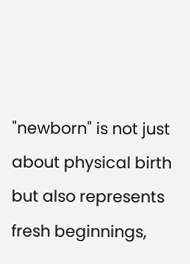"newborn" is not just about physical birth but also represents fresh beginnings,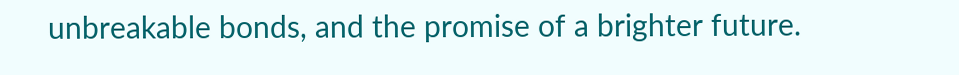unbreakable bonds, and the promise of a brighter future.